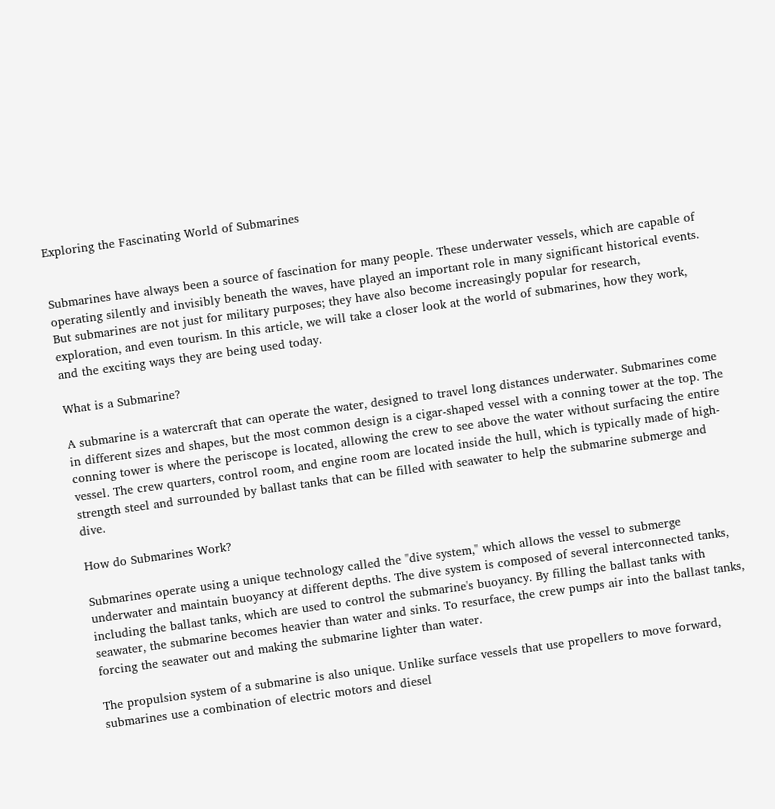Exploring the Fascinating World of Submarines


Submarines have always been a source of fascination for many people. These underwater vessels, which are capable of operating silently and invisibly beneath the waves, have played an important role in many significant historical events. But submarines are not just for military purposes; they have also become increasingly popular for research, exploration, and even tourism. In this article, we will take a closer look at the world of submarines, how they work, and the exciting ways they are being used today.

What is a Submarine?

A submarine is a watercraft that can operate the water, designed to travel long distances underwater. Submarines come in different sizes and shapes, but the most common design is a cigar-shaped vessel with a conning tower at the top. The conning tower is where the periscope is located, allowing the crew to see above the water without surfacing the entire vessel. The crew quarters, control room, and engine room are located inside the hull, which is typically made of high-strength steel and surrounded by ballast tanks that can be filled with seawater to help the submarine submerge and dive.

How do Submarines Work?

Submarines operate using a unique technology called the "dive system," which allows the vessel to submerge underwater and maintain buoyancy at different depths. The dive system is composed of several interconnected tanks, including the ballast tanks, which are used to control the submarine's buoyancy. By filling the ballast tanks with seawater, the submarine becomes heavier than water and sinks. To resurface, the crew pumps air into the ballast tanks, forcing the seawater out and making the submarine lighter than water.

The propulsion system of a submarine is also unique. Unlike surface vessels that use propellers to move forward, submarines use a combination of electric motors and diesel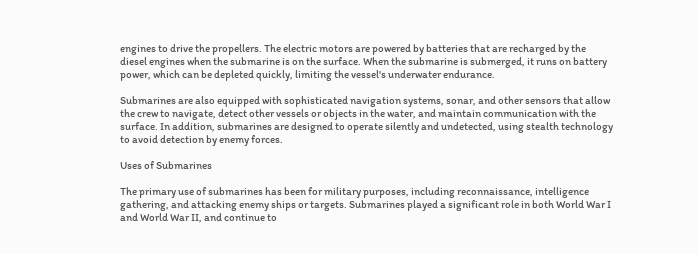engines to drive the propellers. The electric motors are powered by batteries that are recharged by the diesel engines when the submarine is on the surface. When the submarine is submerged, it runs on battery power, which can be depleted quickly, limiting the vessel's underwater endurance.

Submarines are also equipped with sophisticated navigation systems, sonar, and other sensors that allow the crew to navigate, detect other vessels or objects in the water, and maintain communication with the surface. In addition, submarines are designed to operate silently and undetected, using stealth technology to avoid detection by enemy forces.

Uses of Submarines

The primary use of submarines has been for military purposes, including reconnaissance, intelligence gathering, and attacking enemy ships or targets. Submarines played a significant role in both World War I and World War II, and continue to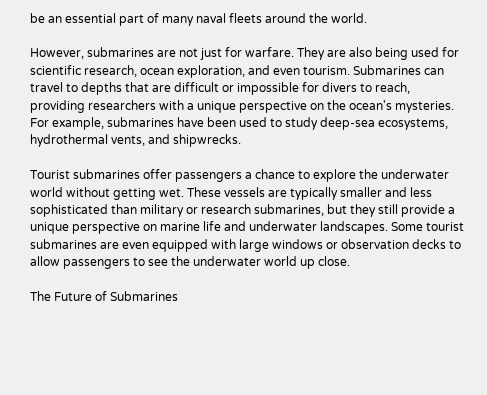be an essential part of many naval fleets around the world.

However, submarines are not just for warfare. They are also being used for scientific research, ocean exploration, and even tourism. Submarines can travel to depths that are difficult or impossible for divers to reach, providing researchers with a unique perspective on the ocean's mysteries. For example, submarines have been used to study deep-sea ecosystems, hydrothermal vents, and shipwrecks.

Tourist submarines offer passengers a chance to explore the underwater world without getting wet. These vessels are typically smaller and less sophisticated than military or research submarines, but they still provide a unique perspective on marine life and underwater landscapes. Some tourist submarines are even equipped with large windows or observation decks to allow passengers to see the underwater world up close.

The Future of Submarines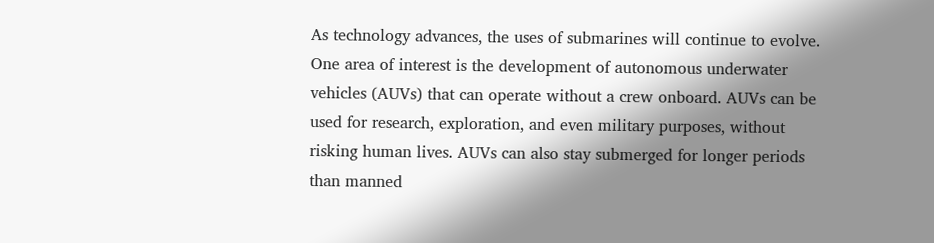As technology advances, the uses of submarines will continue to evolve. One area of interest is the development of autonomous underwater vehicles (AUVs) that can operate without a crew onboard. AUVs can be used for research, exploration, and even military purposes, without risking human lives. AUVs can also stay submerged for longer periods than manned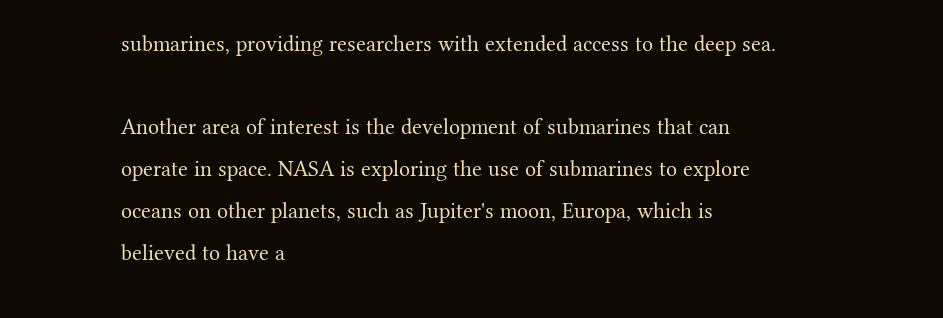submarines, providing researchers with extended access to the deep sea.

Another area of interest is the development of submarines that can operate in space. NASA is exploring the use of submarines to explore oceans on other planets, such as Jupiter's moon, Europa, which is believed to have a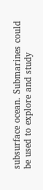subsurface ocean. Submarines could be used to explore and study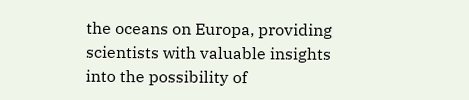the oceans on Europa, providing scientists with valuable insights into the possibility of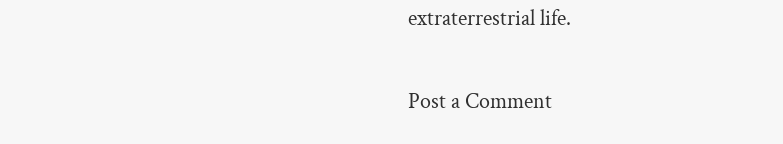extraterrestrial life.

Post a Comment